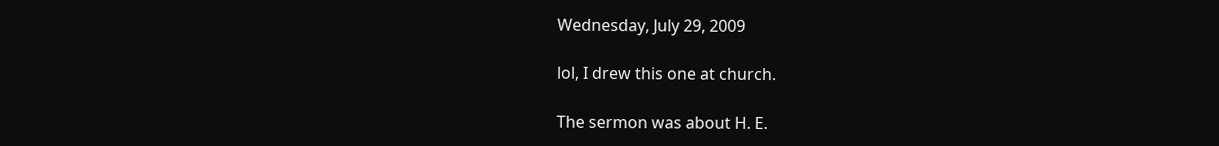Wednesday, July 29, 2009

lol, I drew this one at church.

The sermon was about H. E.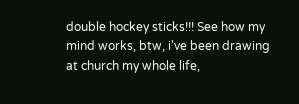double hockey sticks!!! See how my mind works, btw, i've been drawing at church my whole life,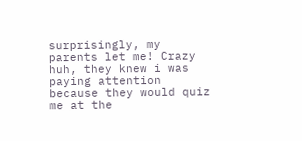surprisingly, my parents let me! Crazy huh, they knew i was paying attention because they would quiz me at the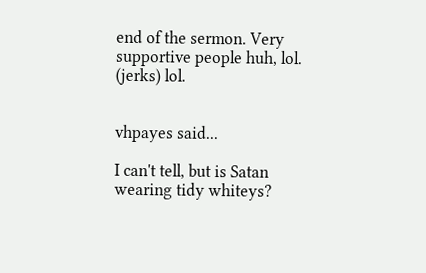end of the sermon. Very supportive people huh, lol. (jerks) lol.


vhpayes said...

I can't tell, but is Satan wearing tidy whiteys?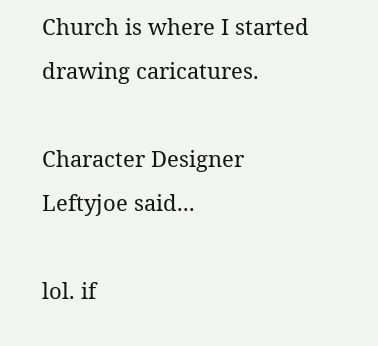Church is where I started drawing caricatures.

Character Designer Leftyjoe said...

lol. if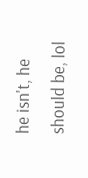he isn't, he should be, lol